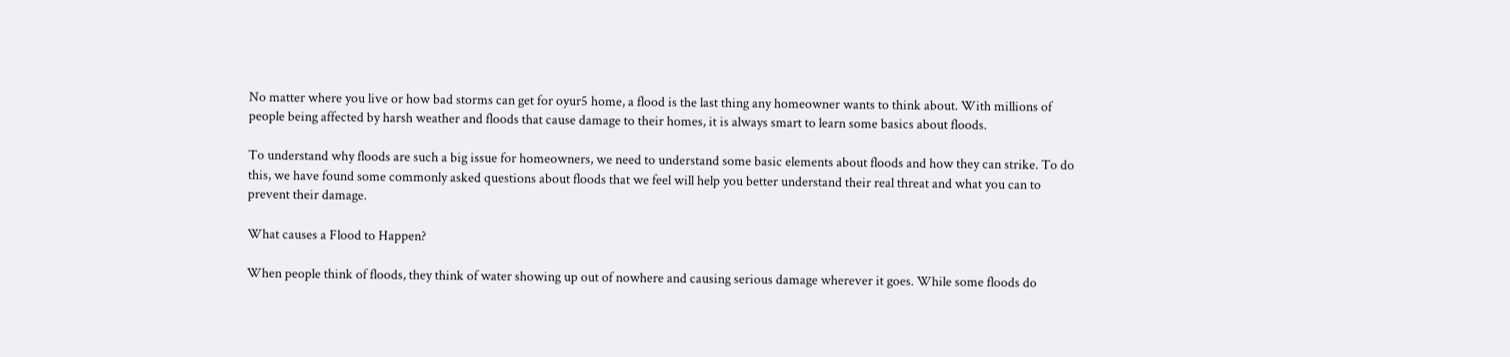No matter where you live or how bad storms can get for oyur5 home, a flood is the last thing any homeowner wants to think about. With millions of people being affected by harsh weather and floods that cause damage to their homes, it is always smart to learn some basics about floods.

To understand why floods are such a big issue for homeowners, we need to understand some basic elements about floods and how they can strike. To do this, we have found some commonly asked questions about floods that we feel will help you better understand their real threat and what you can to prevent their damage.

What causes a Flood to Happen?

When people think of floods, they think of water showing up out of nowhere and causing serious damage wherever it goes. While some floods do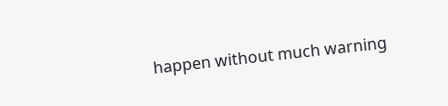happen without much warning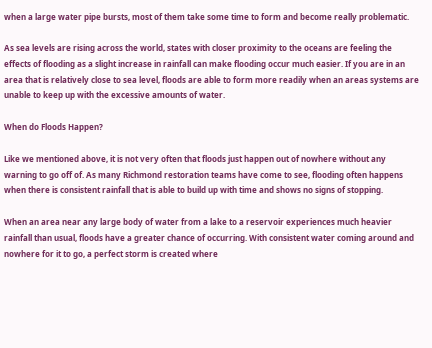when a large water pipe bursts, most of them take some time to form and become really problematic.

As sea levels are rising across the world, states with closer proximity to the oceans are feeling the effects of flooding as a slight increase in rainfall can make flooding occur much easier. If you are in an area that is relatively close to sea level, floods are able to form more readily when an areas systems are unable to keep up with the excessive amounts of water.

When do Floods Happen?

Like we mentioned above, it is not very often that floods just happen out of nowhere without any warning to go off of. As many Richmond restoration teams have come to see, flooding often happens when there is consistent rainfall that is able to build up with time and shows no signs of stopping.

When an area near any large body of water from a lake to a reservoir experiences much heavier rainfall than usual, floods have a greater chance of occurring. With consistent water coming around and nowhere for it to go, a perfect storm is created where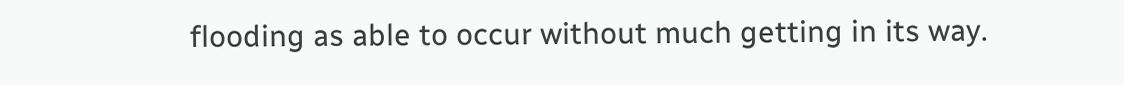flooding as able to occur without much getting in its way.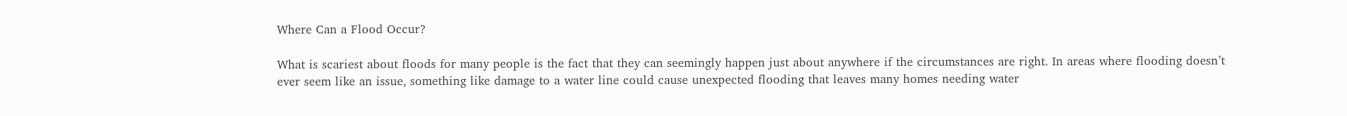Where Can a Flood Occur?

What is scariest about floods for many people is the fact that they can seemingly happen just about anywhere if the circumstances are right. In areas where flooding doesn’t ever seem like an issue, something like damage to a water line could cause unexpected flooding that leaves many homes needing water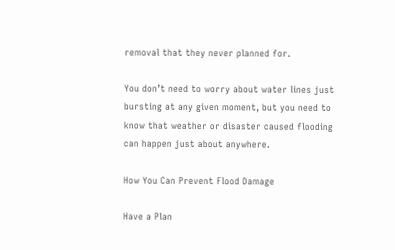removal that they never planned for.

You don’t need to worry about water lines just bursting at any given moment, but you need to know that weather or disaster caused flooding can happen just about anywhere.

How You Can Prevent Flood Damage

Have a Plan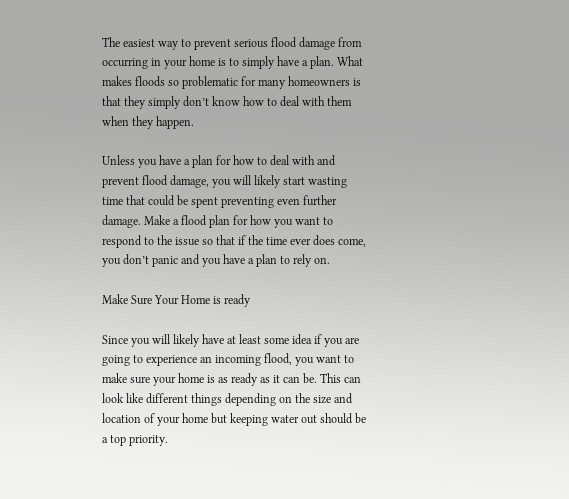The easiest way to prevent serious flood damage from occurring in your home is to simply have a plan. What makes floods so problematic for many homeowners is that they simply don’t know how to deal with them when they happen.

Unless you have a plan for how to deal with and prevent flood damage, you will likely start wasting time that could be spent preventing even further damage. Make a flood plan for how you want to respond to the issue so that if the time ever does come, you don’t panic and you have a plan to rely on.

Make Sure Your Home is ready

Since you will likely have at least some idea if you are going to experience an incoming flood, you want to make sure your home is as ready as it can be. This can look like different things depending on the size and location of your home but keeping water out should be a top priority.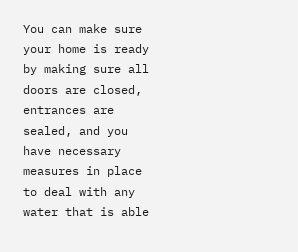You can make sure your home is ready by making sure all doors are closed, entrances are sealed, and you have necessary measures in place to deal with any water that is able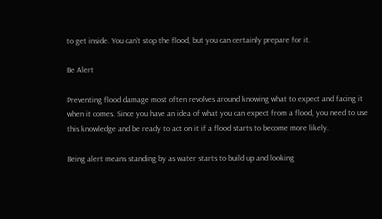to get inside. You can’t stop the flood, but you can certainly prepare for it.

Be Alert

Preventing flood damage most often revolves around knowing what to expect and facing it when it comes. Since you have an idea of what you can expect from a flood, you need to use this knowledge and be ready to act on it if a flood starts to become more likely.

Being alert means standing by as water starts to build up and looking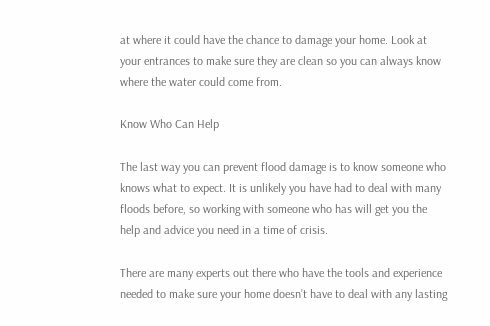at where it could have the chance to damage your home. Look at your entrances to make sure they are clean so you can always know where the water could come from.

Know Who Can Help

The last way you can prevent flood damage is to know someone who knows what to expect. It is unlikely you have had to deal with many floods before, so working with someone who has will get you the help and advice you need in a time of crisis.

There are many experts out there who have the tools and experience needed to make sure your home doesn’t have to deal with any lasting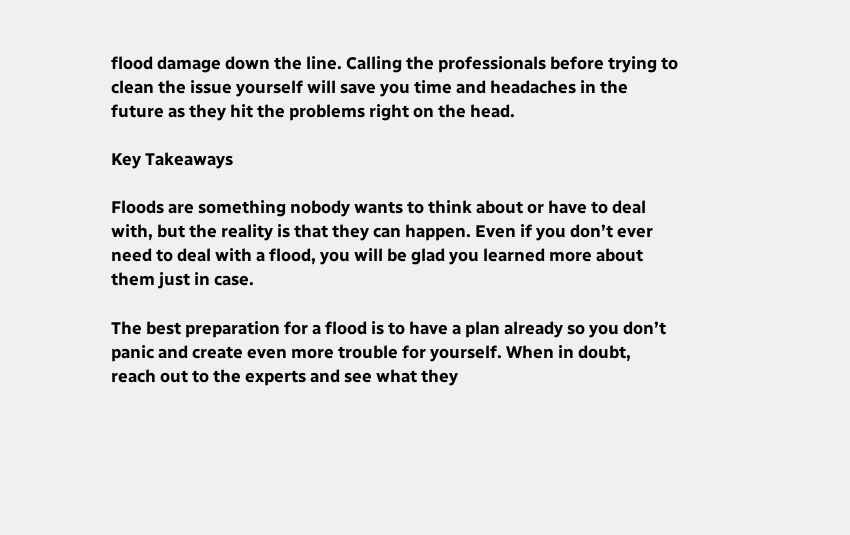flood damage down the line. Calling the professionals before trying to clean the issue yourself will save you time and headaches in the future as they hit the problems right on the head.

Key Takeaways

Floods are something nobody wants to think about or have to deal with, but the reality is that they can happen. Even if you don’t ever need to deal with a flood, you will be glad you learned more about them just in case.

The best preparation for a flood is to have a plan already so you don’t panic and create even more trouble for yourself. When in doubt, reach out to the experts and see what they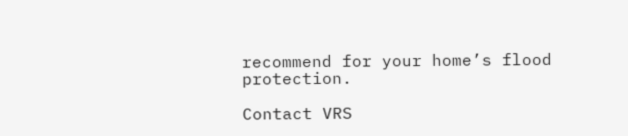recommend for your home’s flood protection.

Contact VRS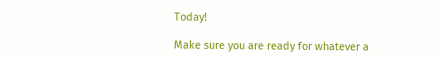Today!

Make sure you are ready for whatever a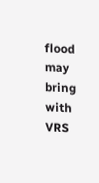flood may bring with VRS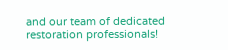and our team of dedicated restoration professionals!